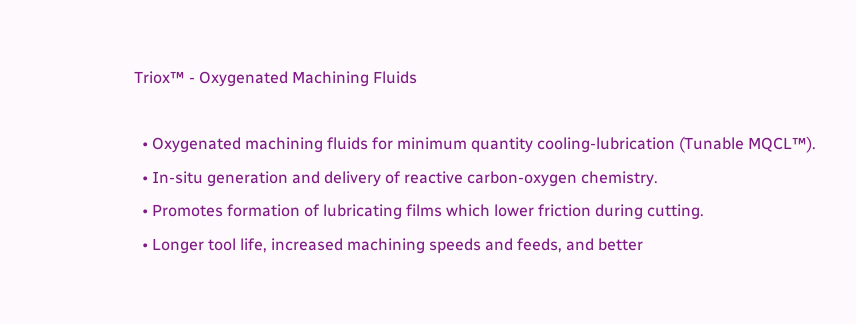Triox™ - Oxygenated Machining Fluids

  • Oxygenated machining fluids for minimum quantity cooling-lubrication (Tunable MQCL™).
  • In-situ generation and delivery of reactive carbon-oxygen chemistry.
  • Promotes formation of lubricating films which lower friction during cutting.
  • Longer tool life, increased machining speeds and feeds, and better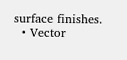surface finishes.
  • Vector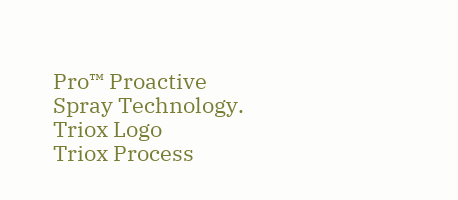Pro™ Proactive Spray Technology.
Triox Logo
Triox Process